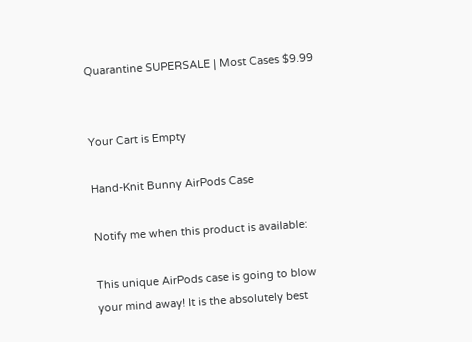Quarantine SUPERSALE | Most Cases $9.99


Your Cart is Empty

Hand-Knit Bunny AirPods Case

Notify me when this product is available:

This unique AirPods case is going to blow your mind away! It is the absolutely best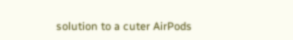solution to a cuter AirPods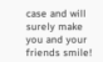case and will surely make you and your friends smile!